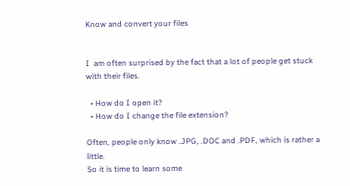Know and convert your files


I  am often surprised by the fact that a lot of people get stuck with their files.

  • How do I open it?
  • How do I change the file extension?

Often, people only know .JPG, .DOC and .PDF, which is rather a little.
So it is time to learn some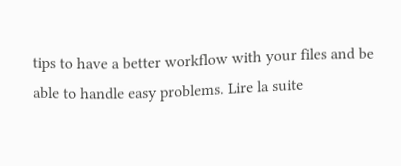tips to have a better workflow with your files and be able to handle easy problems. Lire la suite